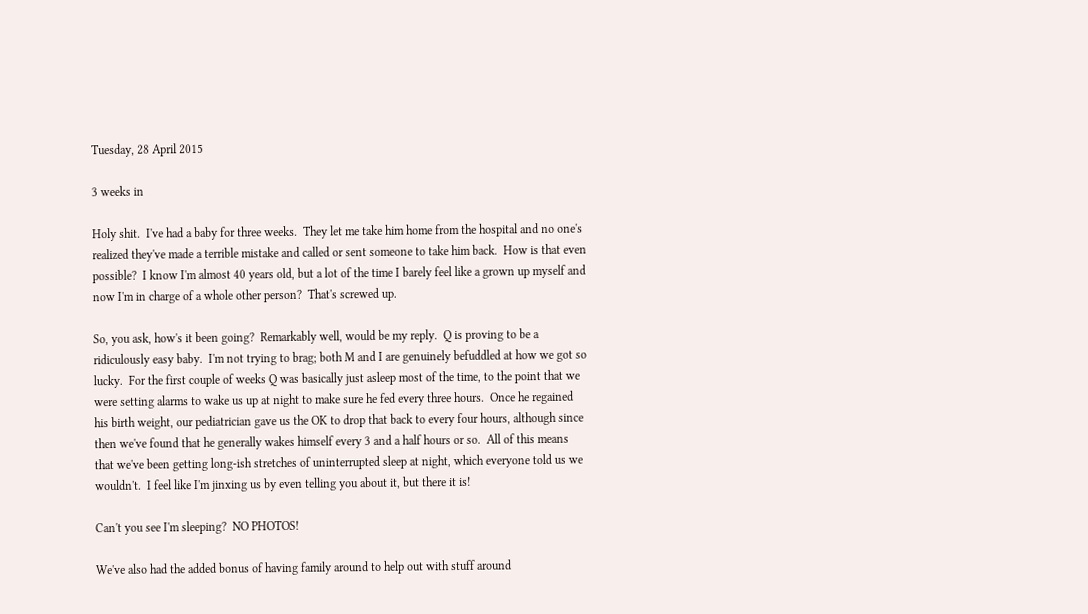Tuesday, 28 April 2015

3 weeks in

Holy shit.  I've had a baby for three weeks.  They let me take him home from the hospital and no one's realized they've made a terrible mistake and called or sent someone to take him back.  How is that even possible?  I know I'm almost 40 years old, but a lot of the time I barely feel like a grown up myself and now I'm in charge of a whole other person?  That's screwed up.

So, you ask, how's it been going?  Remarkably well, would be my reply.  Q is proving to be a ridiculously easy baby.  I'm not trying to brag; both M and I are genuinely befuddled at how we got so lucky.  For the first couple of weeks Q was basically just asleep most of the time, to the point that we were setting alarms to wake us up at night to make sure he fed every three hours.  Once he regained his birth weight, our pediatrician gave us the OK to drop that back to every four hours, although since then we've found that he generally wakes himself every 3 and a half hours or so.  All of this means that we've been getting long-ish stretches of uninterrupted sleep at night, which everyone told us we wouldn't.  I feel like I'm jinxing us by even telling you about it, but there it is!

Can't you see I'm sleeping?  NO PHOTOS!

We've also had the added bonus of having family around to help out with stuff around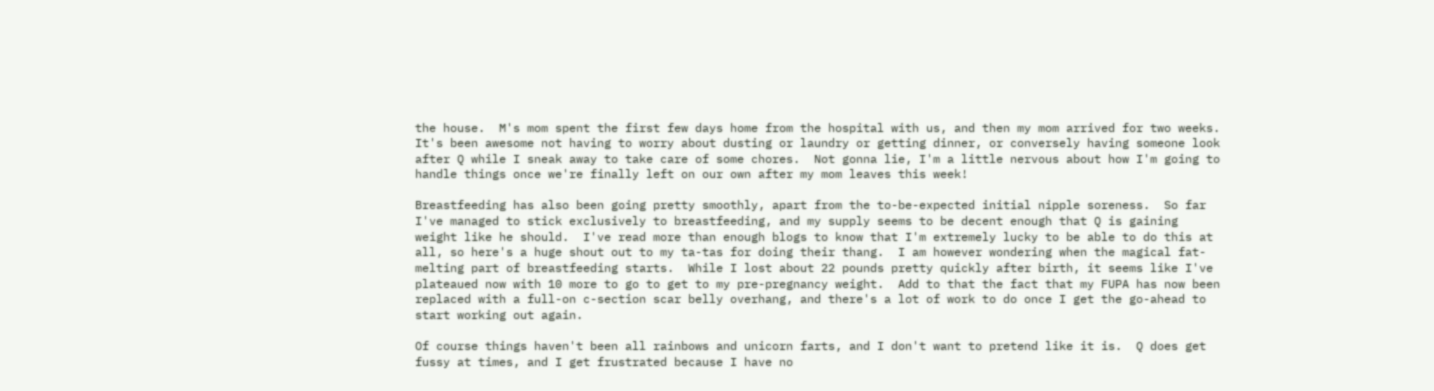the house.  M's mom spent the first few days home from the hospital with us, and then my mom arrived for two weeks.  It's been awesome not having to worry about dusting or laundry or getting dinner, or conversely having someone look after Q while I sneak away to take care of some chores.  Not gonna lie, I'm a little nervous about how I'm going to handle things once we're finally left on our own after my mom leaves this week!

Breastfeeding has also been going pretty smoothly, apart from the to-be-expected initial nipple soreness.  So far I've managed to stick exclusively to breastfeeding, and my supply seems to be decent enough that Q is gaining weight like he should.  I've read more than enough blogs to know that I'm extremely lucky to be able to do this at all, so here's a huge shout out to my ta-tas for doing their thang.  I am however wondering when the magical fat-melting part of breastfeeding starts.  While I lost about 22 pounds pretty quickly after birth, it seems like I've plateaued now with 10 more to go to get to my pre-pregnancy weight.  Add to that the fact that my FUPA has now been replaced with a full-on c-section scar belly overhang, and there's a lot of work to do once I get the go-ahead to start working out again.

Of course things haven't been all rainbows and unicorn farts, and I don't want to pretend like it is.  Q does get fussy at times, and I get frustrated because I have no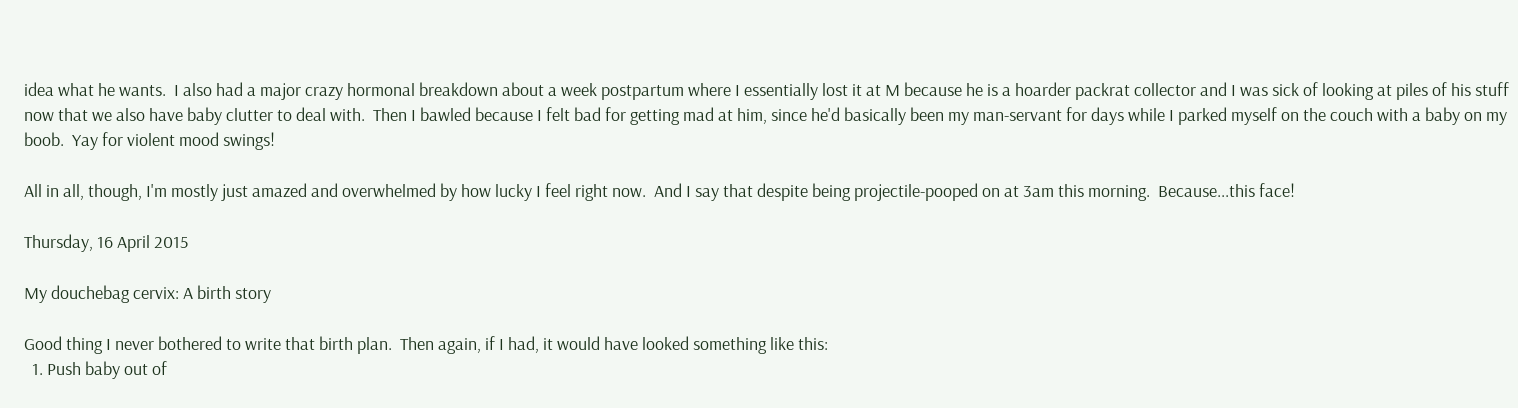idea what he wants.  I also had a major crazy hormonal breakdown about a week postpartum where I essentially lost it at M because he is a hoarder packrat collector and I was sick of looking at piles of his stuff now that we also have baby clutter to deal with.  Then I bawled because I felt bad for getting mad at him, since he'd basically been my man-servant for days while I parked myself on the couch with a baby on my boob.  Yay for violent mood swings!

All in all, though, I'm mostly just amazed and overwhelmed by how lucky I feel right now.  And I say that despite being projectile-pooped on at 3am this morning.  Because...this face!

Thursday, 16 April 2015

My douchebag cervix: A birth story

Good thing I never bothered to write that birth plan.  Then again, if I had, it would have looked something like this:
  1. Push baby out of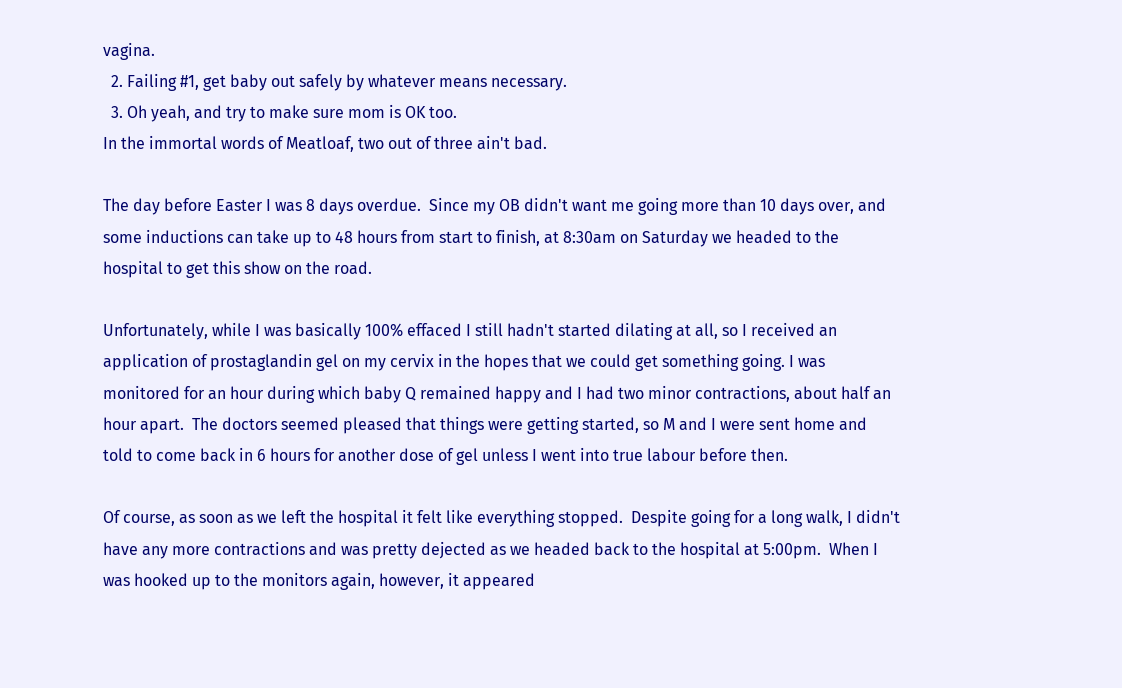vagina.
  2. Failing #1, get baby out safely by whatever means necessary.
  3. Oh yeah, and try to make sure mom is OK too.
In the immortal words of Meatloaf, two out of three ain't bad.

The day before Easter I was 8 days overdue.  Since my OB didn't want me going more than 10 days over, and some inductions can take up to 48 hours from start to finish, at 8:30am on Saturday we headed to the hospital to get this show on the road.

Unfortunately, while I was basically 100% effaced I still hadn't started dilating at all, so I received an application of prostaglandin gel on my cervix in the hopes that we could get something going. I was monitored for an hour during which baby Q remained happy and I had two minor contractions, about half an hour apart.  The doctors seemed pleased that things were getting started, so M and I were sent home and told to come back in 6 hours for another dose of gel unless I went into true labour before then.

Of course, as soon as we left the hospital it felt like everything stopped.  Despite going for a long walk, I didn't have any more contractions and was pretty dejected as we headed back to the hospital at 5:00pm.  When I was hooked up to the monitors again, however, it appeared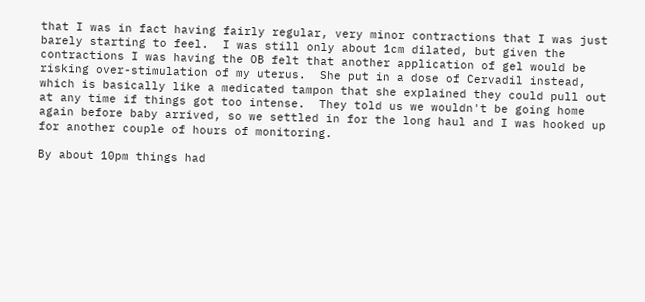that I was in fact having fairly regular, very minor contractions that I was just barely starting to feel.  I was still only about 1cm dilated, but given the contractions I was having the OB felt that another application of gel would be risking over-stimulation of my uterus.  She put in a dose of Cervadil instead, which is basically like a medicated tampon that she explained they could pull out at any time if things got too intense.  They told us we wouldn't be going home again before baby arrived, so we settled in for the long haul and I was hooked up for another couple of hours of monitoring.

By about 10pm things had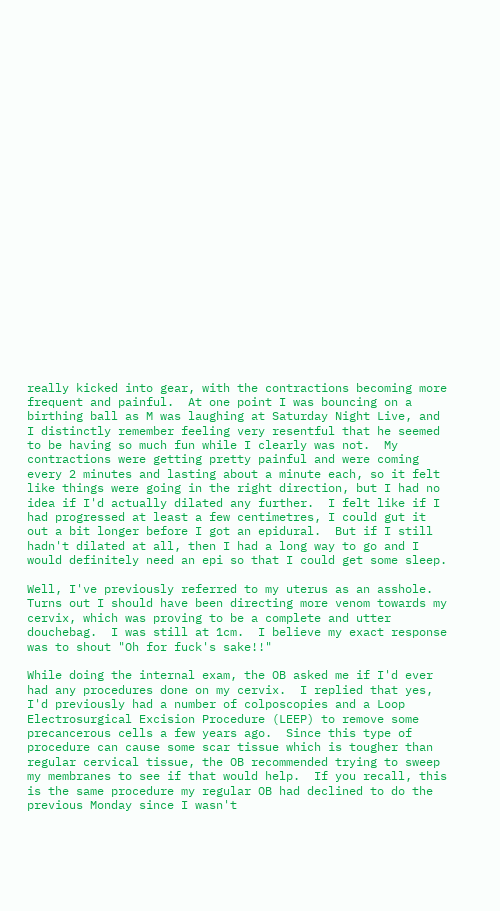really kicked into gear, with the contractions becoming more frequent and painful.  At one point I was bouncing on a birthing ball as M was laughing at Saturday Night Live, and I distinctly remember feeling very resentful that he seemed to be having so much fun while I clearly was not.  My contractions were getting pretty painful and were coming every 2 minutes and lasting about a minute each, so it felt like things were going in the right direction, but I had no idea if I'd actually dilated any further.  I felt like if I had progressed at least a few centimetres, I could gut it out a bit longer before I got an epidural.  But if I still hadn't dilated at all, then I had a long way to go and I would definitely need an epi so that I could get some sleep.

Well, I've previously referred to my uterus as an asshole.  Turns out I should have been directing more venom towards my cervix, which was proving to be a complete and utter douchebag.  I was still at 1cm.  I believe my exact response was to shout "Oh for fuck's sake!!"

While doing the internal exam, the OB asked me if I'd ever had any procedures done on my cervix.  I replied that yes, I'd previously had a number of colposcopies and a Loop Electrosurgical Excision Procedure (LEEP) to remove some precancerous cells a few years ago.  Since this type of procedure can cause some scar tissue which is tougher than regular cervical tissue, the OB recommended trying to sweep my membranes to see if that would help.  If you recall, this is the same procedure my regular OB had declined to do the previous Monday since I wasn't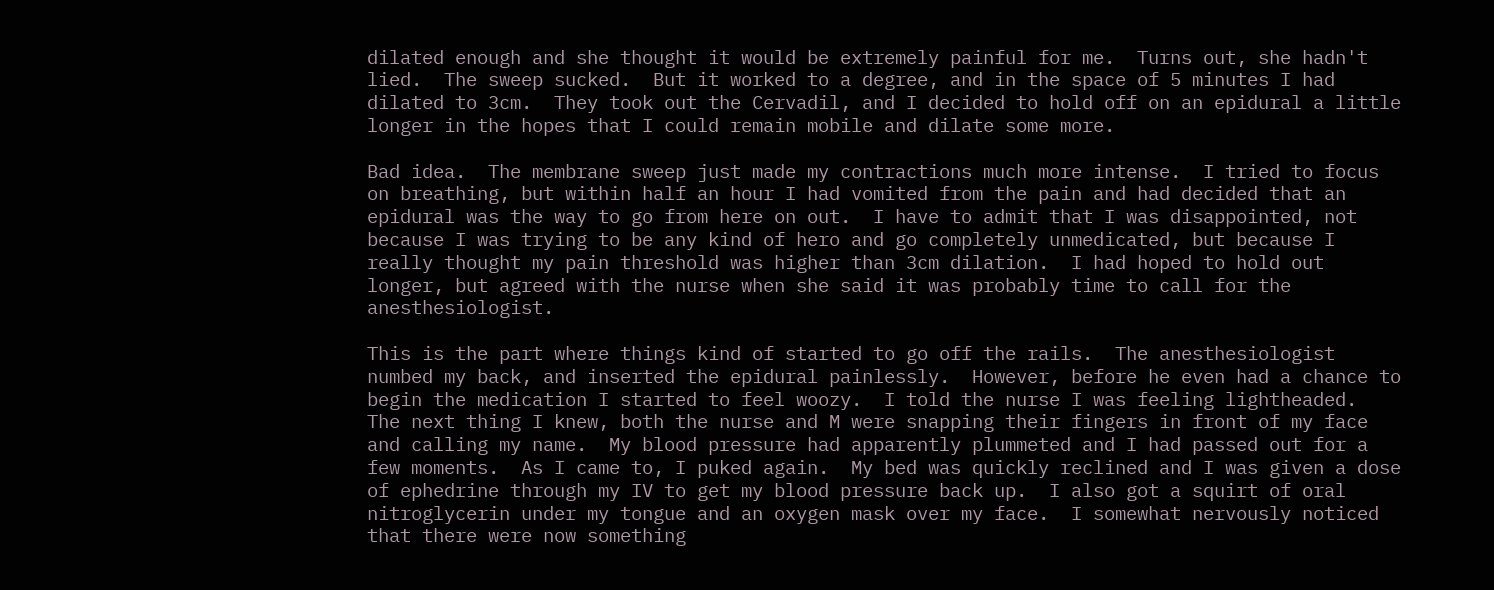dilated enough and she thought it would be extremely painful for me.  Turns out, she hadn't lied.  The sweep sucked.  But it worked to a degree, and in the space of 5 minutes I had dilated to 3cm.  They took out the Cervadil, and I decided to hold off on an epidural a little longer in the hopes that I could remain mobile and dilate some more.

Bad idea.  The membrane sweep just made my contractions much more intense.  I tried to focus on breathing, but within half an hour I had vomited from the pain and had decided that an epidural was the way to go from here on out.  I have to admit that I was disappointed, not because I was trying to be any kind of hero and go completely unmedicated, but because I really thought my pain threshold was higher than 3cm dilation.  I had hoped to hold out longer, but agreed with the nurse when she said it was probably time to call for the anesthesiologist.

This is the part where things kind of started to go off the rails.  The anesthesiologist numbed my back, and inserted the epidural painlessly.  However, before he even had a chance to begin the medication I started to feel woozy.  I told the nurse I was feeling lightheaded.  The next thing I knew, both the nurse and M were snapping their fingers in front of my face and calling my name.  My blood pressure had apparently plummeted and I had passed out for a few moments.  As I came to, I puked again.  My bed was quickly reclined and I was given a dose of ephedrine through my IV to get my blood pressure back up.  I also got a squirt of oral nitroglycerin under my tongue and an oxygen mask over my face.  I somewhat nervously noticed that there were now something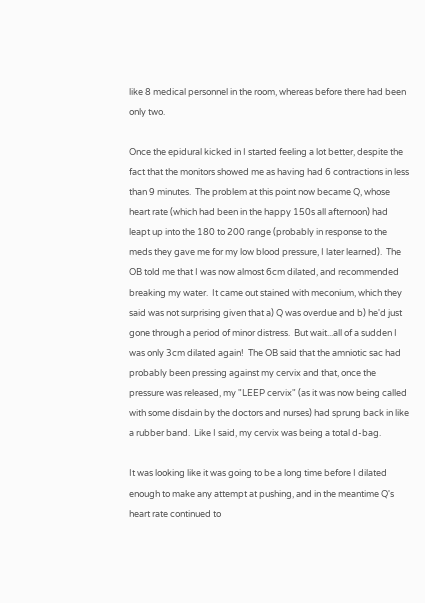like 8 medical personnel in the room, whereas before there had been only two.

Once the epidural kicked in I started feeling a lot better, despite the fact that the monitors showed me as having had 6 contractions in less than 9 minutes.  The problem at this point now became Q, whose heart rate (which had been in the happy 150s all afternoon) had leapt up into the 180 to 200 range (probably in response to the meds they gave me for my low blood pressure, I later learned).  The OB told me that I was now almost 6cm dilated, and recommended breaking my water.  It came out stained with meconium, which they said was not surprising given that a) Q was overdue and b) he'd just gone through a period of minor distress.  But wait...all of a sudden I was only 3cm dilated again!  The OB said that the amniotic sac had probably been pressing against my cervix and that, once the pressure was released, my "LEEP cervix" (as it was now being called with some disdain by the doctors and nurses) had sprung back in like a rubber band.  Like I said, my cervix was being a total d-bag.

It was looking like it was going to be a long time before I dilated enough to make any attempt at pushing, and in the meantime Q's heart rate continued to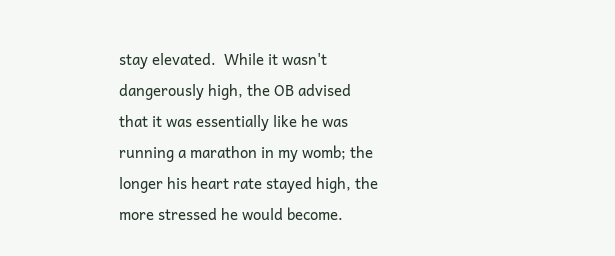stay elevated.  While it wasn't dangerously high, the OB advised that it was essentially like he was running a marathon in my womb; the longer his heart rate stayed high, the more stressed he would become.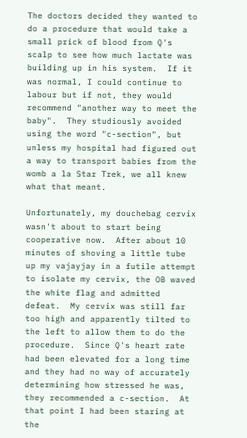The doctors decided they wanted to do a procedure that would take a small prick of blood from Q's scalp to see how much lactate was building up in his system.  If it was normal, I could continue to labour but if not, they would recommend "another way to meet the baby".  They studiously avoided using the word "c-section", but unless my hospital had figured out a way to transport babies from the womb a la Star Trek, we all knew what that meant.

Unfortunately, my douchebag cervix wasn't about to start being cooperative now.  After about 10 minutes of shoving a little tube up my vajayjay in a futile attempt to isolate my cervix, the OB waved the white flag and admitted defeat.  My cervix was still far too high and apparently tilted to the left to allow them to do the procedure.  Since Q's heart rate had been elevated for a long time and they had no way of accurately determining how stressed he was, they recommended a c-section.  At that point I had been staring at the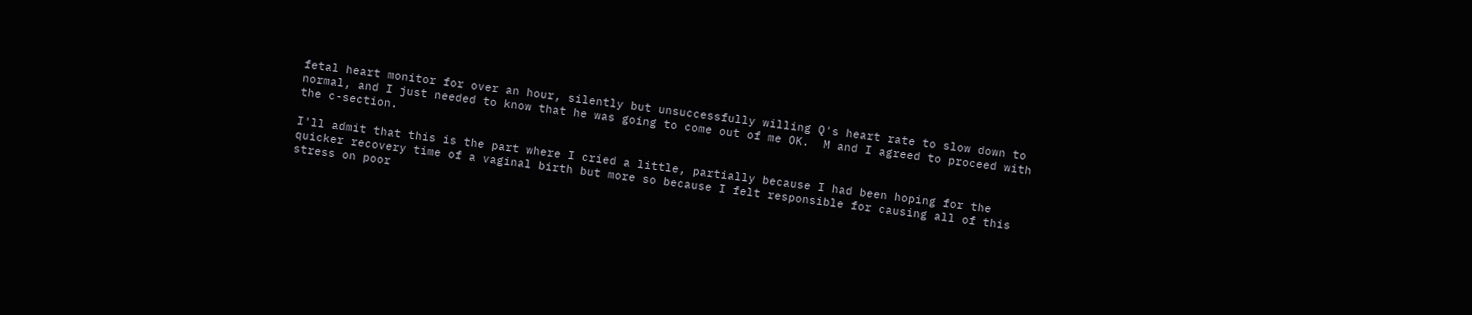fetal heart monitor for over an hour, silently but unsuccessfully willing Q's heart rate to slow down to normal, and I just needed to know that he was going to come out of me OK.  M and I agreed to proceed with the c-section.

I'll admit that this is the part where I cried a little, partially because I had been hoping for the quicker recovery time of a vaginal birth but more so because I felt responsible for causing all of this stress on poor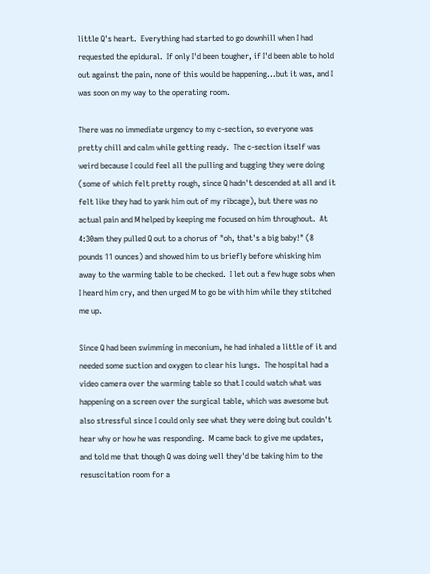little Q's heart.  Everything had started to go downhill when I had requested the epidural.  If only I'd been tougher, if I'd been able to hold out against the pain, none of this would be happening...but it was, and I was soon on my way to the operating room.

There was no immediate urgency to my c-section, so everyone was pretty chill and calm while getting ready.  The c-section itself was weird because I could feel all the pulling and tugging they were doing (some of which felt pretty rough, since Q hadn't descended at all and it felt like they had to yank him out of my ribcage), but there was no actual pain and M helped by keeping me focused on him throughout.  At 4:30am they pulled Q out to a chorus of "oh, that's a big baby!" (8 pounds 11 ounces) and showed him to us briefly before whisking him away to the warming table to be checked.  I let out a few huge sobs when I heard him cry, and then urged M to go be with him while they stitched me up.

Since Q had been swimming in meconium, he had inhaled a little of it and needed some suction and oxygen to clear his lungs.  The hospital had a video camera over the warming table so that I could watch what was happening on a screen over the surgical table, which was awesome but also stressful since I could only see what they were doing but couldn't hear why or how he was responding.  M came back to give me updates, and told me that though Q was doing well they'd be taking him to the resuscitation room for a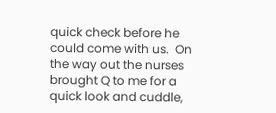quick check before he could come with us.  On the way out the nurses brought Q to me for a quick look and cuddle,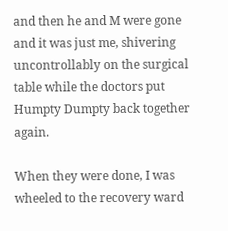and then he and M were gone and it was just me, shivering uncontrollably on the surgical table while the doctors put Humpty Dumpty back together again.

When they were done, I was wheeled to the recovery ward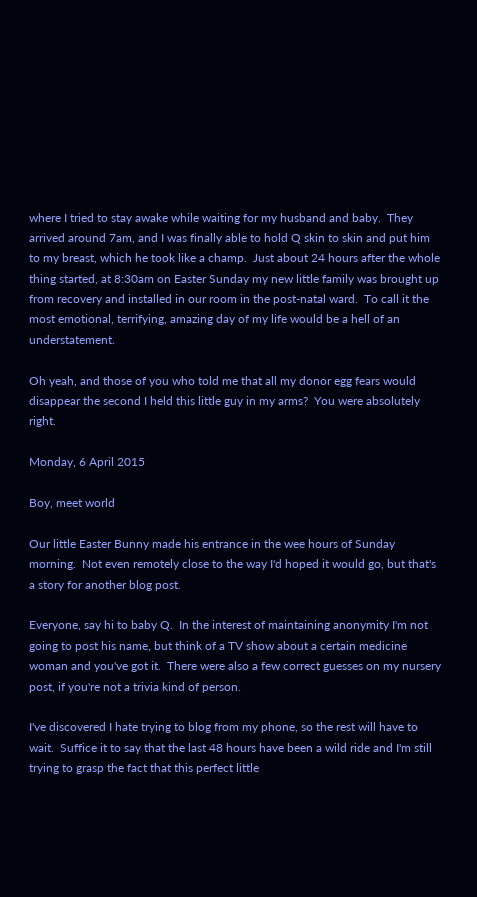where I tried to stay awake while waiting for my husband and baby.  They arrived around 7am, and I was finally able to hold Q skin to skin and put him to my breast, which he took like a champ.  Just about 24 hours after the whole thing started, at 8:30am on Easter Sunday my new little family was brought up from recovery and installed in our room in the post-natal ward.  To call it the most emotional, terrifying, amazing day of my life would be a hell of an understatement.

Oh yeah, and those of you who told me that all my donor egg fears would disappear the second I held this little guy in my arms?  You were absolutely right.

Monday, 6 April 2015

Boy, meet world

Our little Easter Bunny made his entrance in the wee hours of Sunday morning.  Not even remotely close to the way I'd hoped it would go, but that's a story for another blog post.

Everyone, say hi to baby Q.  In the interest of maintaining anonymity I'm not going to post his name, but think of a TV show about a certain medicine woman and you've got it.  There were also a few correct guesses on my nursery post, if you're not a trivia kind of person.

I've discovered I hate trying to blog from my phone, so the rest will have to wait.  Suffice it to say that the last 48 hours have been a wild ride and I'm still trying to grasp the fact that this perfect little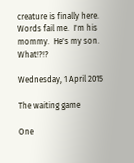creature is finally here.  Words fail me.  I'm his mommy.  He's my son.  What!?!?

Wednesday, 1 April 2015

The waiting game

One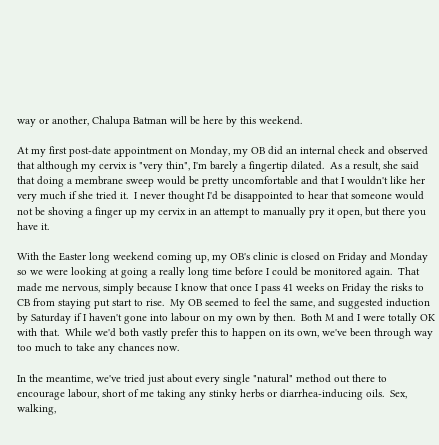way or another, Chalupa Batman will be here by this weekend.

At my first post-date appointment on Monday, my OB did an internal check and observed that although my cervix is "very thin", I'm barely a fingertip dilated.  As a result, she said that doing a membrane sweep would be pretty uncomfortable and that I wouldn't like her very much if she tried it.  I never thought I'd be disappointed to hear that someone would not be shoving a finger up my cervix in an attempt to manually pry it open, but there you have it.

With the Easter long weekend coming up, my OB's clinic is closed on Friday and Monday so we were looking at going a really long time before I could be monitored again.  That made me nervous, simply because I know that once I pass 41 weeks on Friday the risks to CB from staying put start to rise.  My OB seemed to feel the same, and suggested induction by Saturday if I haven't gone into labour on my own by then.  Both M and I were totally OK with that.  While we'd both vastly prefer this to happen on its own, we've been through way too much to take any chances now.

In the meantime, we've tried just about every single "natural" method out there to encourage labour, short of me taking any stinky herbs or diarrhea-inducing oils.  Sex, walking,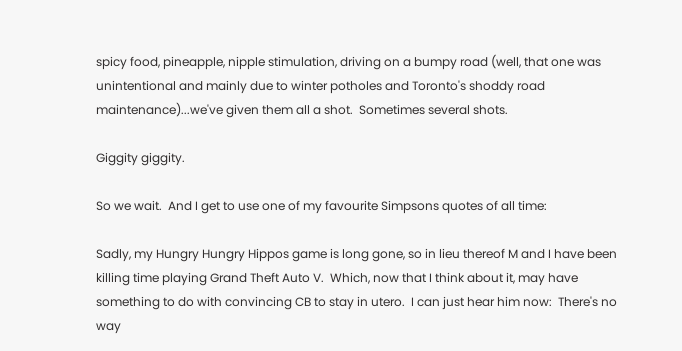spicy food, pineapple, nipple stimulation, driving on a bumpy road (well, that one was unintentional and mainly due to winter potholes and Toronto's shoddy road maintenance)...we've given them all a shot.  Sometimes several shots.

Giggity giggity.

So we wait.  And I get to use one of my favourite Simpsons quotes of all time:

Sadly, my Hungry Hungry Hippos game is long gone, so in lieu thereof M and I have been killing time playing Grand Theft Auto V.  Which, now that I think about it, may have something to do with convincing CB to stay in utero.  I can just hear him now:  There's no way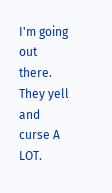I'm going out there.  They yell and curse A LOT.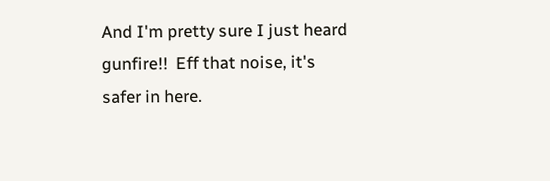And I'm pretty sure I just heard gunfire!!  Eff that noise, it's safer in here.